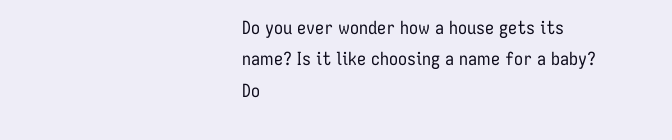Do you ever wonder how a house gets its name? Is it like choosing a name for a baby? Do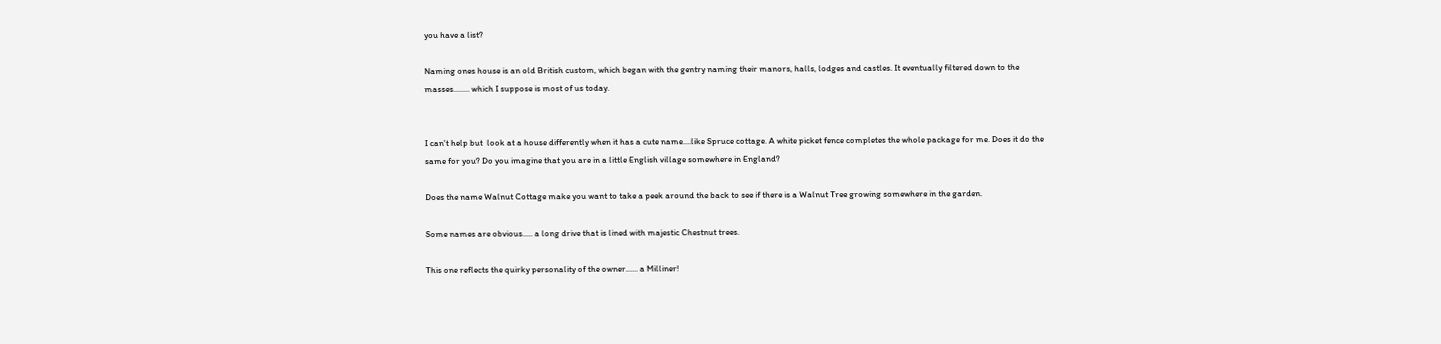you have a list?

Naming ones house is an old British custom, which began with the gentry naming their manors, halls, lodges and castles. It eventually filtered down to the masses........ which I suppose is most of us today.


I can't help but  look at a house differently when it has a cute name....like Spruce cottage. A white picket fence completes the whole package for me. Does it do the same for you? Do you imagine that you are in a little English village somewhere in England?

Does the name Walnut Cottage make you want to take a peek around the back to see if there is a Walnut Tree growing somewhere in the garden.

Some names are obvious..... a long drive that is lined with majestic Chestnut trees.

This one reflects the quirky personality of the owner...... a Milliner!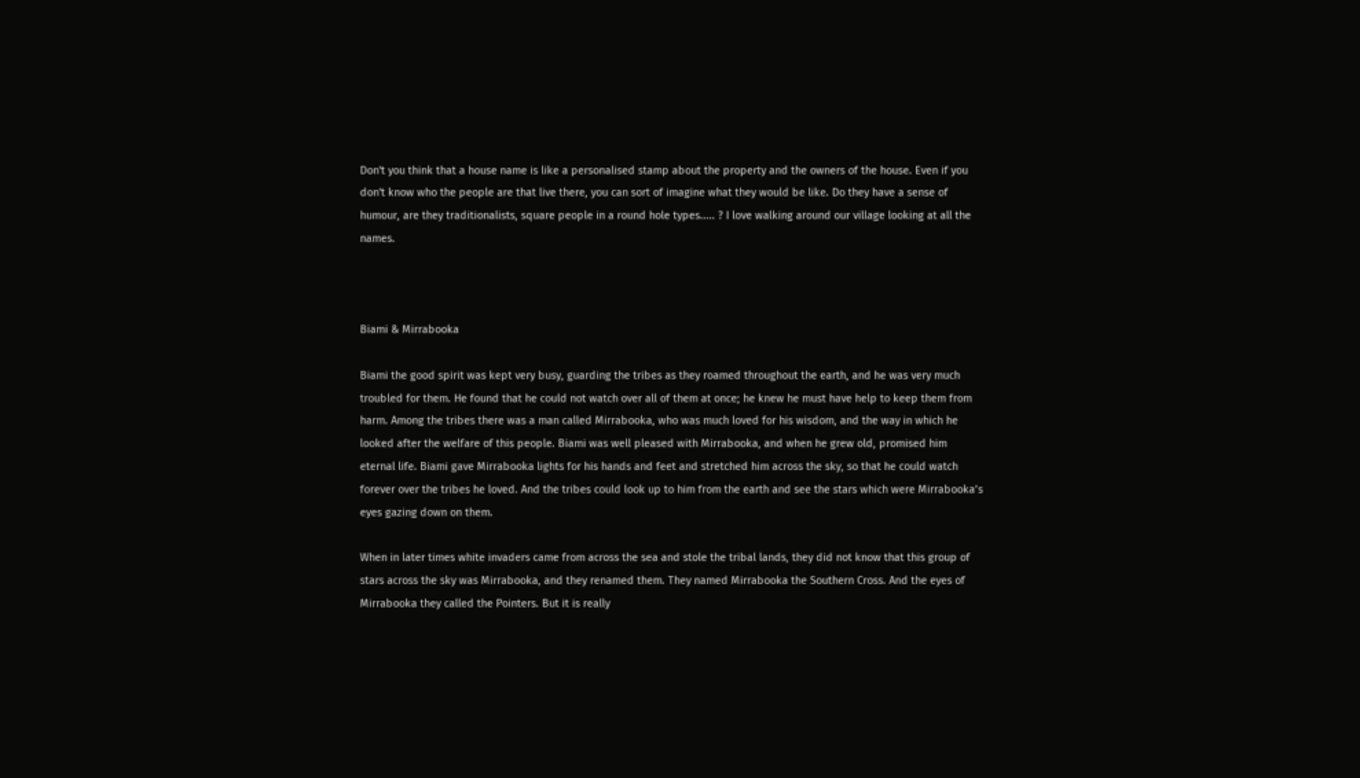Don't you think that a house name is like a personalised stamp about the property and the owners of the house. Even if you don't know who the people are that live there, you can sort of imagine what they would be like. Do they have a sense of humour, are they traditionalists, square people in a round hole types..... ? I love walking around our village looking at all the names.



Biami & Mirrabooka

Biami the good spirit was kept very busy, guarding the tribes as they roamed throughout the earth, and he was very much troubled for them. He found that he could not watch over all of them at once; he knew he must have help to keep them from harm. Among the tribes there was a man called Mirrabooka, who was much loved for his wisdom, and the way in which he looked after the welfare of this people. Biami was well pleased with Mirrabooka, and when he grew old, promised him eternal life. Biami gave Mirrabooka lights for his hands and feet and stretched him across the sky, so that he could watch forever over the tribes he loved. And the tribes could look up to him from the earth and see the stars which were Mirrabooka’s eyes gazing down on them.

When in later times white invaders came from across the sea and stole the tribal lands, they did not know that this group of stars across the sky was Mirrabooka, and they renamed them. They named Mirrabooka the Southern Cross. And the eyes of Mirrabooka they called the Pointers. But it is really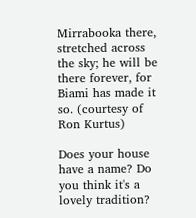Mirrabooka there, stretched across the sky; he will be there forever, for Biami has made it so. (courtesy of Ron Kurtus)

Does your house have a name? Do you think it's a lovely tradition?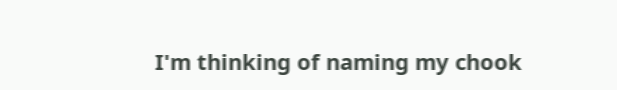I'm thinking of naming my chook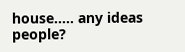house..... any ideas people?